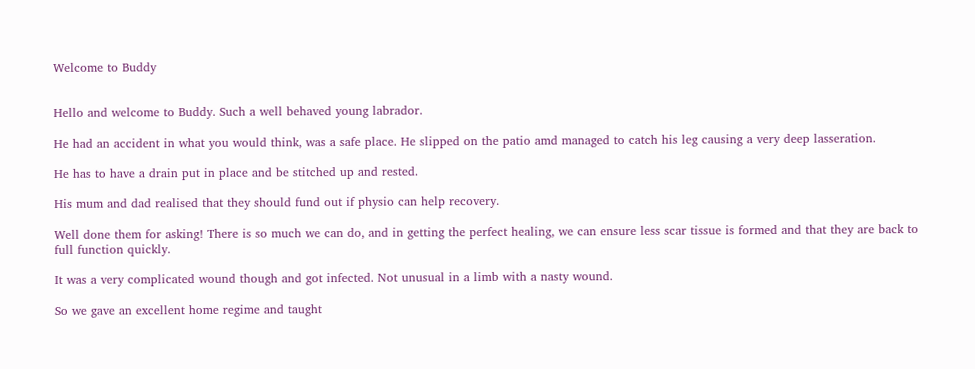Welcome to Buddy


Hello and welcome to Buddy. Such a well behaved young labrador.

He had an accident in what you would think, was a safe place. He slipped on the patio amd managed to catch his leg causing a very deep lasseration.

He has to have a drain put in place and be stitched up and rested.

His mum and dad realised that they should fund out if physio can help recovery.

Well done them for asking! There is so much we can do, and in getting the perfect healing, we can ensure less scar tissue is formed and that they are back to full function quickly.

It was a very complicated wound though and got infected. Not unusual in a limb with a nasty wound.

So we gave an excellent home regime and taught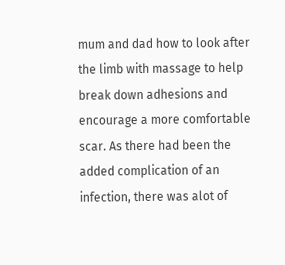mum and dad how to look after the limb with massage to help break down adhesions and encourage a more comfortable scar. As there had been the added complication of an infection, there was alot of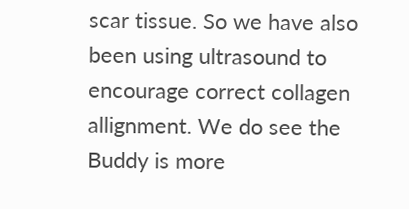scar tissue. So we have also been using ultrasound to encourage correct collagen allignment. We do see the Buddy is more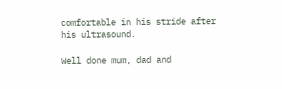comfortable in his stride after his ultrasound.

Well done mum, dad and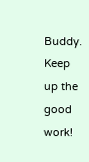Buddy. Keep up the good work!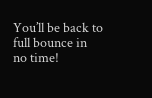You’ll be back to full bounce in no time!